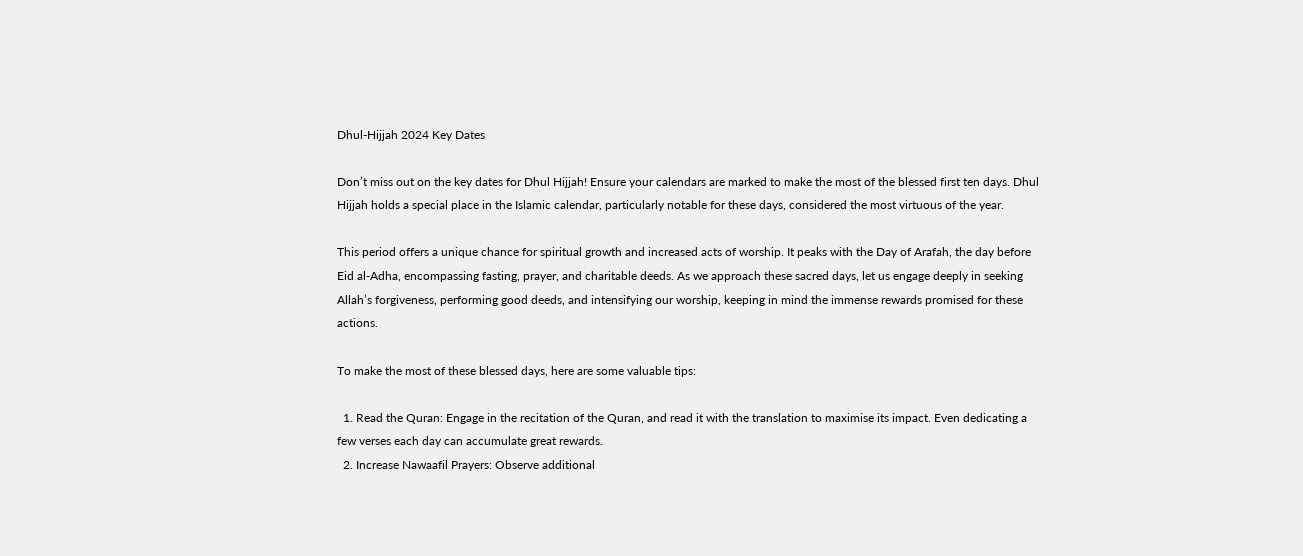Dhul-Hijjah 2024 Key Dates

Don’t miss out on the key dates for Dhul Hijjah! Ensure your calendars are marked to make the most of the blessed first ten days. Dhul Hijjah holds a special place in the Islamic calendar, particularly notable for these days, considered the most virtuous of the year.

This period offers a unique chance for spiritual growth and increased acts of worship. It peaks with the Day of Arafah, the day before Eid al-Adha, encompassing fasting, prayer, and charitable deeds. As we approach these sacred days, let us engage deeply in seeking Allah’s forgiveness, performing good deeds, and intensifying our worship, keeping in mind the immense rewards promised for these actions.

To make the most of these blessed days, here are some valuable tips:

  1. Read the Quran: Engage in the recitation of the Quran, and read it with the translation to maximise its impact. Even dedicating a few verses each day can accumulate great rewards.
  2. Increase Nawaafil Prayers: Observe additional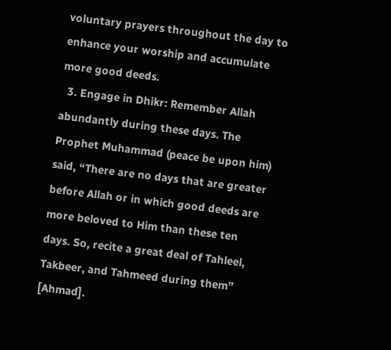voluntary prayers throughout the day to enhance your worship and accumulate more good deeds.
  3. Engage in Dhikr: Remember Allah abundantly during these days. The Prophet Muhammad (peace be upon him) said, “There are no days that are greater before Allah or in which good deeds are more beloved to Him than these ten days. So, recite a great deal of Tahleel, Takbeer, and Tahmeed during them” [Ahmad].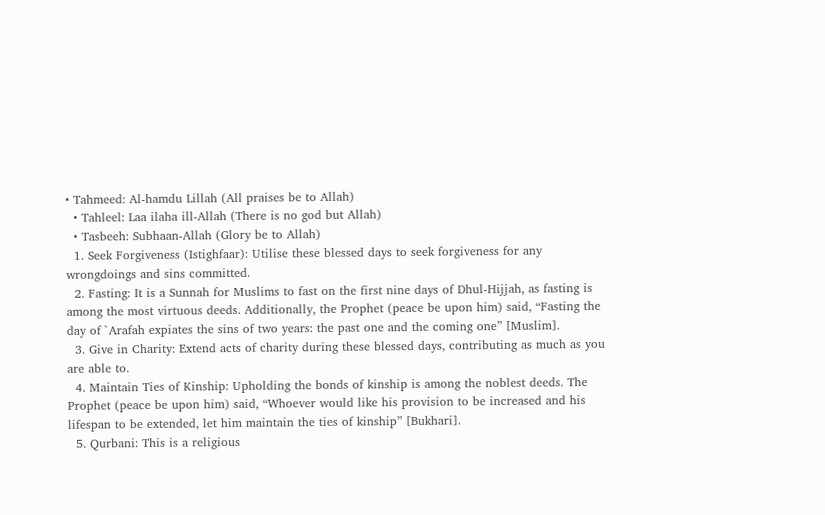• Tahmeed: Al-hamdu Lillah (All praises be to Allah)
  • Tahleel: Laa ilaha ill-Allah (There is no god but Allah)
  • Tasbeeh: Subhaan-Allah (Glory be to Allah)
  1. Seek Forgiveness (Istighfaar): Utilise these blessed days to seek forgiveness for any wrongdoings and sins committed.
  2. Fasting: It is a Sunnah for Muslims to fast on the first nine days of Dhul-Hijjah, as fasting is among the most virtuous deeds. Additionally, the Prophet (peace be upon him) said, “Fasting the day of `Arafah expiates the sins of two years: the past one and the coming one” [Muslim].
  3. Give in Charity: Extend acts of charity during these blessed days, contributing as much as you are able to.
  4. Maintain Ties of Kinship: Upholding the bonds of kinship is among the noblest deeds. The Prophet (peace be upon him) said, “Whoever would like his provision to be increased and his lifespan to be extended, let him maintain the ties of kinship” [Bukhari].
  5. Qurbani: This is a religious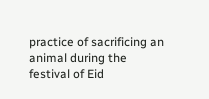practice of sacrificing an animal during the festival of Eid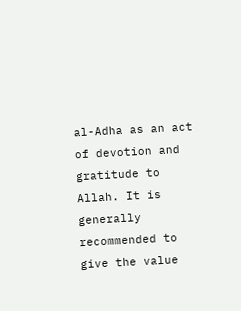al-Adha as an act of devotion and gratitude to Allah. It is generally recommended to give the value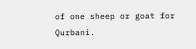of one sheep or goat for Qurbani.